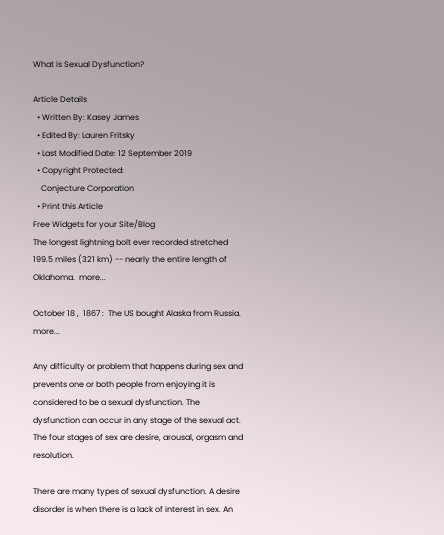What is Sexual Dysfunction?

Article Details
  • Written By: Kasey James
  • Edited By: Lauren Fritsky
  • Last Modified Date: 12 September 2019
  • Copyright Protected:
    Conjecture Corporation
  • Print this Article
Free Widgets for your Site/Blog
The longest lightning bolt ever recorded stretched 199.5 miles (321 km) -- nearly the entire length of Oklahoma.  more...

October 18 ,  1867 :  The US bought Alaska from Russia.  more...

Any difficulty or problem that happens during sex and prevents one or both people from enjoying it is considered to be a sexual dysfunction. The dysfunction can occur in any stage of the sexual act. The four stages of sex are desire, arousal, orgasm and resolution.

There are many types of sexual dysfunction. A desire disorder is when there is a lack of interest in sex. An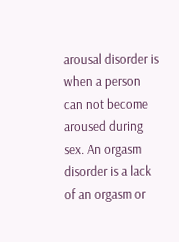arousal disorder is when a person can not become aroused during sex. An orgasm disorder is a lack of an orgasm or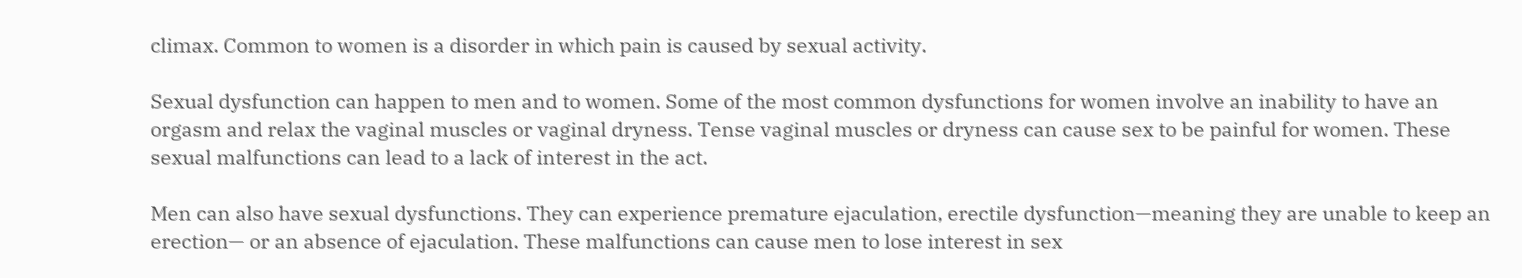climax. Common to women is a disorder in which pain is caused by sexual activity.

Sexual dysfunction can happen to men and to women. Some of the most common dysfunctions for women involve an inability to have an orgasm and relax the vaginal muscles or vaginal dryness. Tense vaginal muscles or dryness can cause sex to be painful for women. These sexual malfunctions can lead to a lack of interest in the act.

Men can also have sexual dysfunctions. They can experience premature ejaculation, erectile dysfunction—meaning they are unable to keep an erection— or an absence of ejaculation. These malfunctions can cause men to lose interest in sex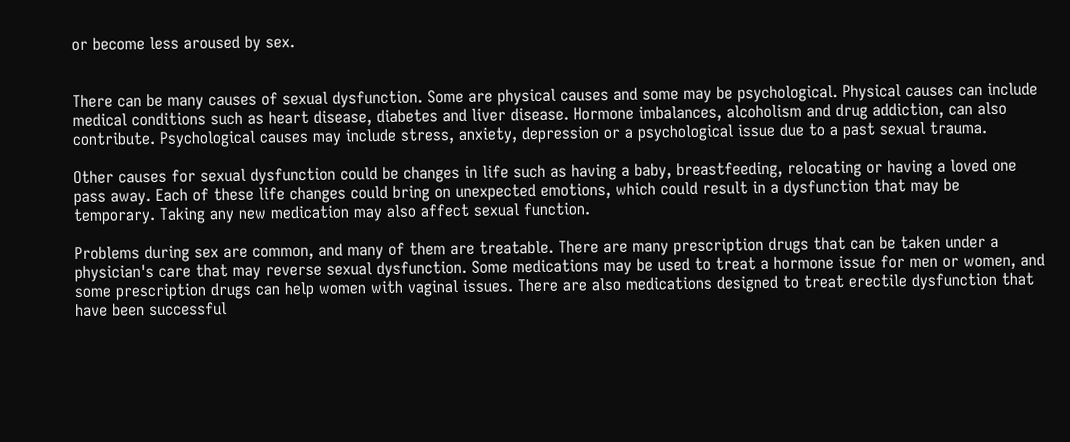or become less aroused by sex.


There can be many causes of sexual dysfunction. Some are physical causes and some may be psychological. Physical causes can include medical conditions such as heart disease, diabetes and liver disease. Hormone imbalances, alcoholism and drug addiction, can also contribute. Psychological causes may include stress, anxiety, depression or a psychological issue due to a past sexual trauma.

Other causes for sexual dysfunction could be changes in life such as having a baby, breastfeeding, relocating or having a loved one pass away. Each of these life changes could bring on unexpected emotions, which could result in a dysfunction that may be temporary. Taking any new medication may also affect sexual function.

Problems during sex are common, and many of them are treatable. There are many prescription drugs that can be taken under a physician's care that may reverse sexual dysfunction. Some medications may be used to treat a hormone issue for men or women, and some prescription drugs can help women with vaginal issues. There are also medications designed to treat erectile dysfunction that have been successful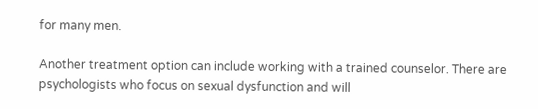for many men.

Another treatment option can include working with a trained counselor. There are psychologists who focus on sexual dysfunction and will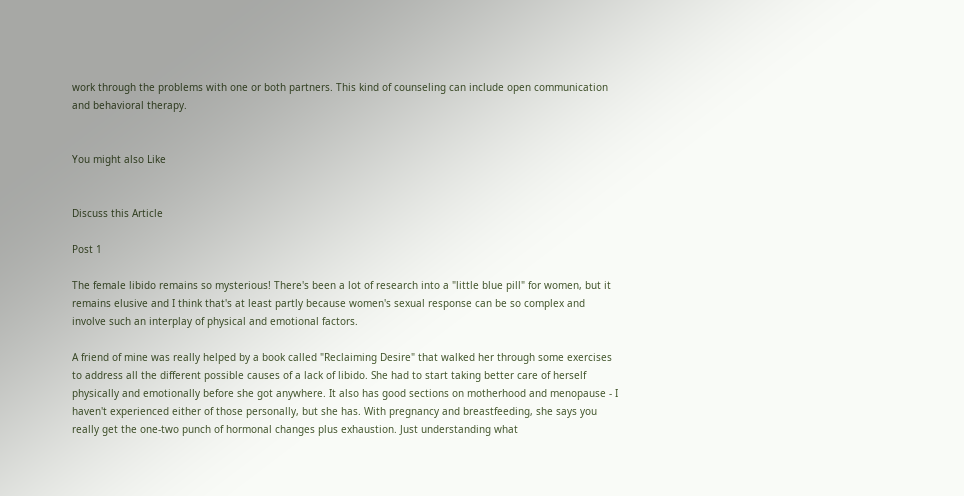work through the problems with one or both partners. This kind of counseling can include open communication and behavioral therapy.


You might also Like


Discuss this Article

Post 1

The female libido remains so mysterious! There's been a lot of research into a "little blue pill" for women, but it remains elusive and I think that's at least partly because women's sexual response can be so complex and involve such an interplay of physical and emotional factors.

A friend of mine was really helped by a book called "Reclaiming Desire" that walked her through some exercises to address all the different possible causes of a lack of libido. She had to start taking better care of herself physically and emotionally before she got anywhere. It also has good sections on motherhood and menopause - I haven't experienced either of those personally, but she has. With pregnancy and breastfeeding, she says you really get the one-two punch of hormonal changes plus exhaustion. Just understanding what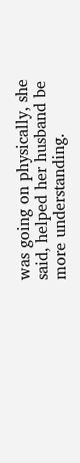was going on physically, she said, helped her husband be more understanding.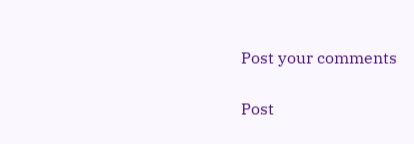Post your comments

Post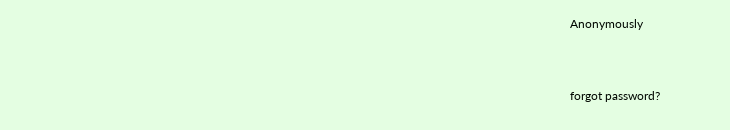Anonymously


forgot password?